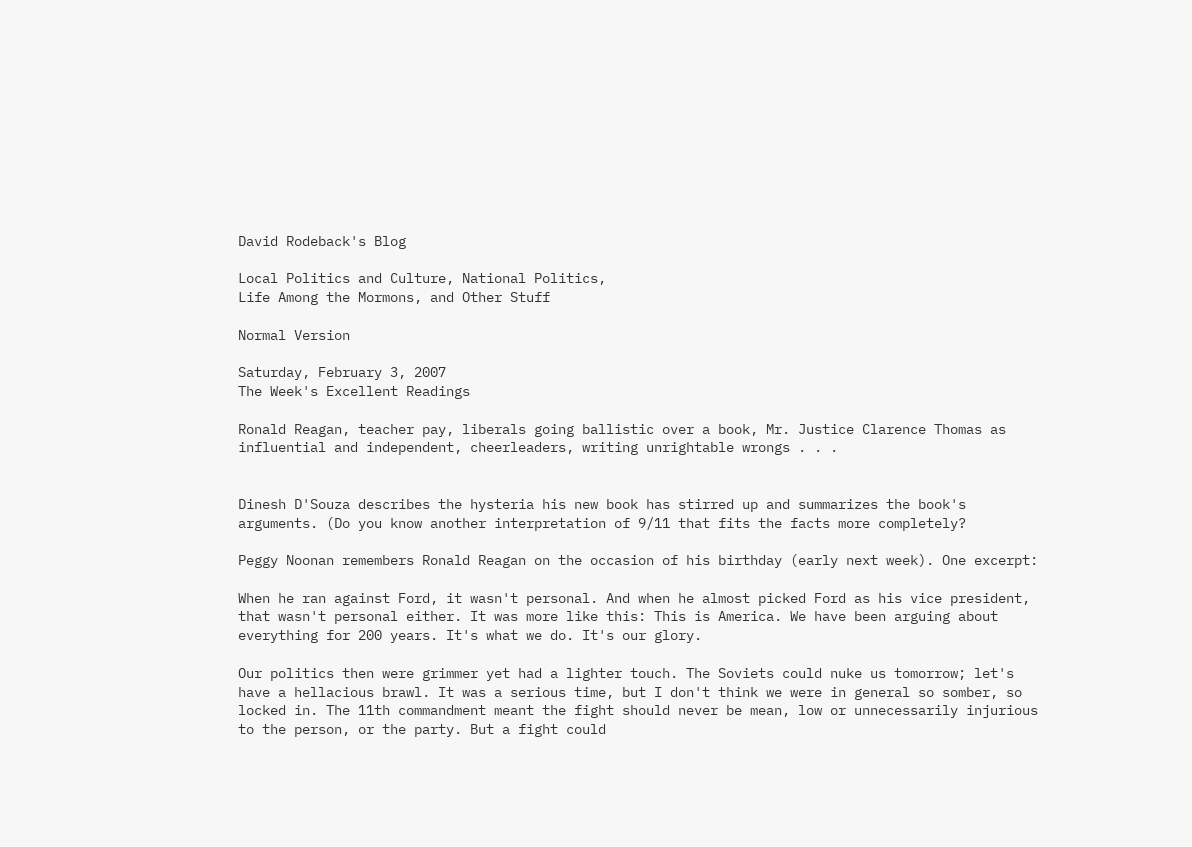David Rodeback's Blog

Local Politics and Culture, National Politics,
Life Among the Mormons, and Other Stuff

Normal Version

Saturday, February 3, 2007
The Week's Excellent Readings

Ronald Reagan, teacher pay, liberals going ballistic over a book, Mr. Justice Clarence Thomas as influential and independent, cheerleaders, writing unrightable wrongs . . .


Dinesh D'Souza describes the hysteria his new book has stirred up and summarizes the book's arguments. (Do you know another interpretation of 9/11 that fits the facts more completely?

Peggy Noonan remembers Ronald Reagan on the occasion of his birthday (early next week). One excerpt:

When he ran against Ford, it wasn't personal. And when he almost picked Ford as his vice president, that wasn't personal either. It was more like this: This is America. We have been arguing about everything for 200 years. It's what we do. It's our glory.

Our politics then were grimmer yet had a lighter touch. The Soviets could nuke us tomorrow; let's have a hellacious brawl. It was a serious time, but I don't think we were in general so somber, so locked in. The 11th commandment meant the fight should never be mean, low or unnecessarily injurious to the person, or the party. But a fight could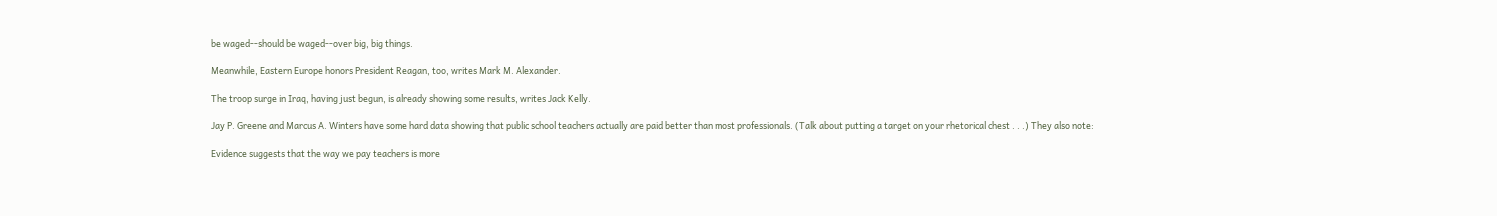be waged--should be waged--over big, big things.

Meanwhile, Eastern Europe honors President Reagan, too, writes Mark M. Alexander.

The troop surge in Iraq, having just begun, is already showing some results, writes Jack Kelly.

Jay P. Greene and Marcus A. Winters have some hard data showing that public school teachers actually are paid better than most professionals. (Talk about putting a target on your rhetorical chest . . .) They also note:

Evidence suggests that the way we pay teachers is more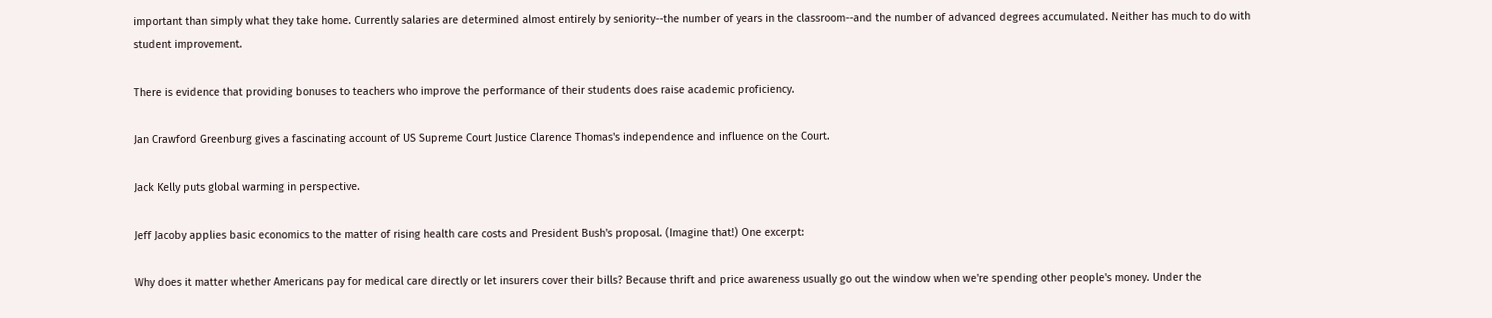important than simply what they take home. Currently salaries are determined almost entirely by seniority--the number of years in the classroom--and the number of advanced degrees accumulated. Neither has much to do with student improvement.

There is evidence that providing bonuses to teachers who improve the performance of their students does raise academic proficiency.

Jan Crawford Greenburg gives a fascinating account of US Supreme Court Justice Clarence Thomas's independence and influence on the Court.

Jack Kelly puts global warming in perspective.

Jeff Jacoby applies basic economics to the matter of rising health care costs and President Bush's proposal. (Imagine that!) One excerpt:

Why does it matter whether Americans pay for medical care directly or let insurers cover their bills? Because thrift and price awareness usually go out the window when we're spending other people's money. Under the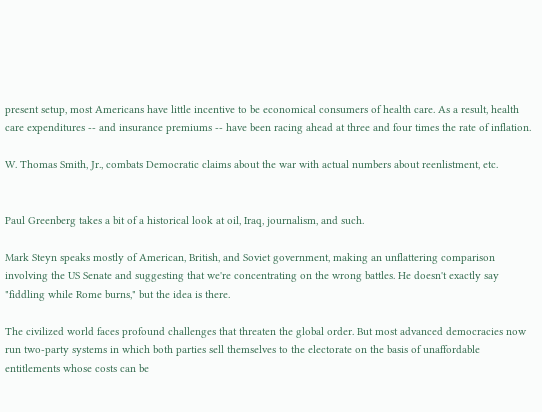present setup, most Americans have little incentive to be economical consumers of health care. As a result, health care expenditures -- and insurance premiums -- have been racing ahead at three and four times the rate of inflation.

W. Thomas Smith, Jr., combats Democratic claims about the war with actual numbers about reenlistment, etc.


Paul Greenberg takes a bit of a historical look at oil, Iraq, journalism, and such.

Mark Steyn speaks mostly of American, British, and Soviet government, making an unflattering comparison involving the US Senate and suggesting that we're concentrating on the wrong battles. He doesn't exactly say "fiddling while Rome burns," but the idea is there.

The civilized world faces profound challenges that threaten the global order. But most advanced democracies now run two-party systems in which both parties sell themselves to the electorate on the basis of unaffordable entitlements whose costs can be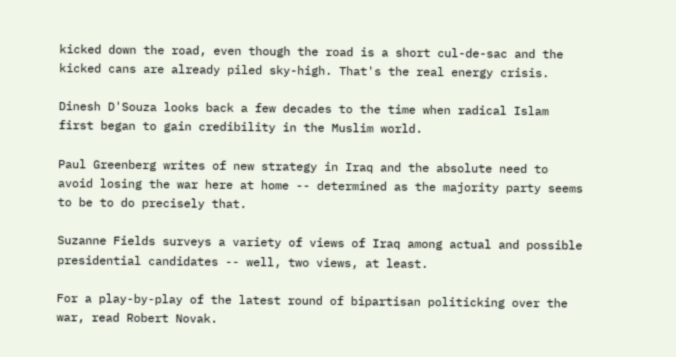kicked down the road, even though the road is a short cul-de-sac and the kicked cans are already piled sky-high. That's the real energy crisis.

Dinesh D'Souza looks back a few decades to the time when radical Islam first began to gain credibility in the Muslim world.

Paul Greenberg writes of new strategy in Iraq and the absolute need to avoid losing the war here at home -- determined as the majority party seems to be to do precisely that.

Suzanne Fields surveys a variety of views of Iraq among actual and possible presidential candidates -- well, two views, at least.

For a play-by-play of the latest round of bipartisan politicking over the war, read Robert Novak.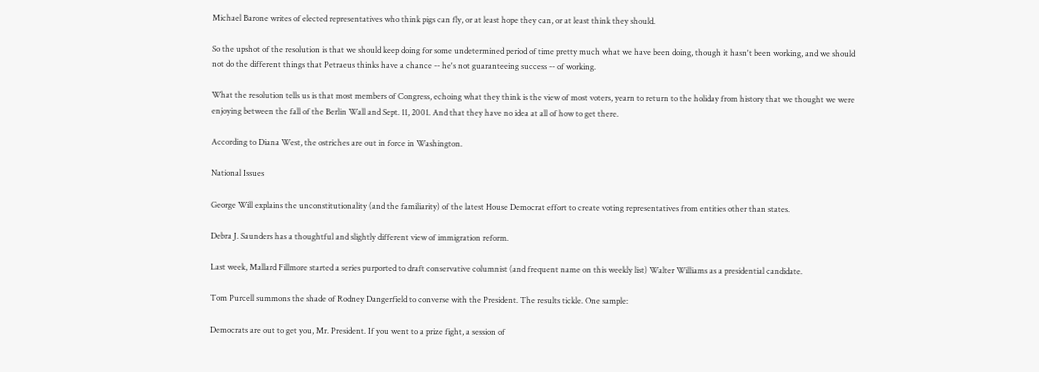Michael Barone writes of elected representatives who think pigs can fly, or at least hope they can, or at least think they should.

So the upshot of the resolution is that we should keep doing for some undetermined period of time pretty much what we have been doing, though it hasn't been working, and we should not do the different things that Petraeus thinks have a chance -- he's not guaranteeing success -- of working.

What the resolution tells us is that most members of Congress, echoing what they think is the view of most voters, yearn to return to the holiday from history that we thought we were enjoying between the fall of the Berlin Wall and Sept. 11, 2001. And that they have no idea at all of how to get there.

According to Diana West, the ostriches are out in force in Washington.

National Issues

George Will explains the unconstitutionality (and the familiarity) of the latest House Democrat effort to create voting representatives from entities other than states.

Debra J. Saunders has a thoughtful and slightly different view of immigration reform.

Last week, Mallard Fillmore started a series purported to draft conservative columnist (and frequent name on this weekly list) Walter Williams as a presidential candidate.

Tom Purcell summons the shade of Rodney Dangerfield to converse with the President. The results tickle. One sample:

Democrats are out to get you, Mr. President. If you went to a prize fight, a session of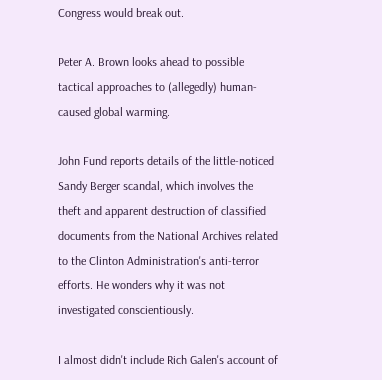Congress would break out.

Peter A. Brown looks ahead to possible tactical approaches to (allegedly) human-caused global warming.

John Fund reports details of the little-noticed Sandy Berger scandal, which involves the theft and apparent destruction of classified documents from the National Archives related to the Clinton Administration's anti-terror efforts. He wonders why it was not investigated conscientiously.

I almost didn't include Rich Galen's account of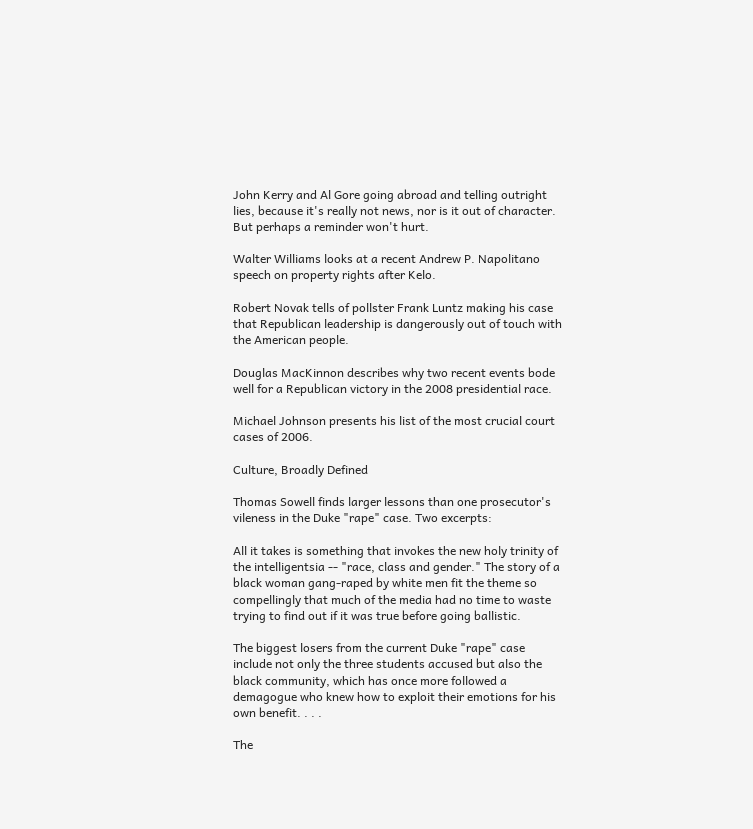John Kerry and Al Gore going abroad and telling outright lies, because it's really not news, nor is it out of character. But perhaps a reminder won't hurt.

Walter Williams looks at a recent Andrew P. Napolitano speech on property rights after Kelo.

Robert Novak tells of pollster Frank Luntz making his case that Republican leadership is dangerously out of touch with the American people.

Douglas MacKinnon describes why two recent events bode well for a Republican victory in the 2008 presidential race.

Michael Johnson presents his list of the most crucial court cases of 2006.

Culture, Broadly Defined

Thomas Sowell finds larger lessons than one prosecutor's vileness in the Duke "rape" case. Two excerpts:

All it takes is something that invokes the new holy trinity of the intelligentsia -- "race, class and gender." The story of a black woman gang-raped by white men fit the theme so compellingly that much of the media had no time to waste trying to find out if it was true before going ballistic.

The biggest losers from the current Duke "rape" case include not only the three students accused but also the black community, which has once more followed a demagogue who knew how to exploit their emotions for his own benefit. . . .

The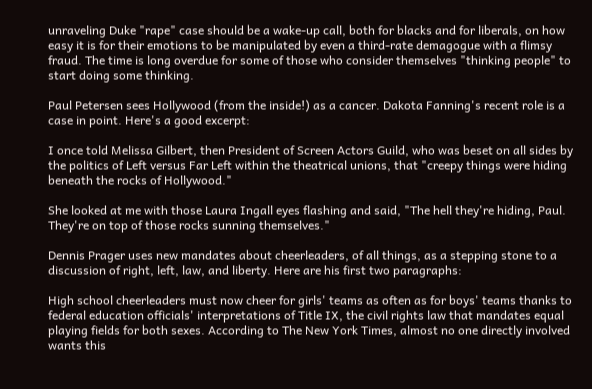unraveling Duke "rape" case should be a wake-up call, both for blacks and for liberals, on how easy it is for their emotions to be manipulated by even a third-rate demagogue with a flimsy fraud. The time is long overdue for some of those who consider themselves "thinking people" to start doing some thinking.

Paul Petersen sees Hollywood (from the inside!) as a cancer. Dakota Fanning's recent role is a case in point. Here's a good excerpt:

I once told Melissa Gilbert, then President of Screen Actors Guild, who was beset on all sides by the politics of Left versus Far Left within the theatrical unions, that "creepy things were hiding beneath the rocks of Hollywood."

She looked at me with those Laura Ingall eyes flashing and said, "The hell they're hiding, Paul. They're on top of those rocks sunning themselves."

Dennis Prager uses new mandates about cheerleaders, of all things, as a stepping stone to a discussion of right, left, law, and liberty. Here are his first two paragraphs:

High school cheerleaders must now cheer for girls' teams as often as for boys' teams thanks to federal education officials' interpretations of Title IX, the civil rights law that mandates equal playing fields for both sexes. According to The New York Times, almost no one directly involved wants this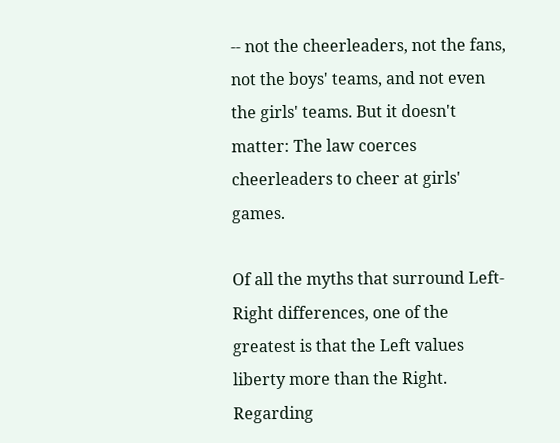-- not the cheerleaders, not the fans, not the boys' teams, and not even the girls' teams. But it doesn't matter: The law coerces cheerleaders to cheer at girls' games.

Of all the myths that surround Left-Right differences, one of the greatest is that the Left values liberty more than the Right. Regarding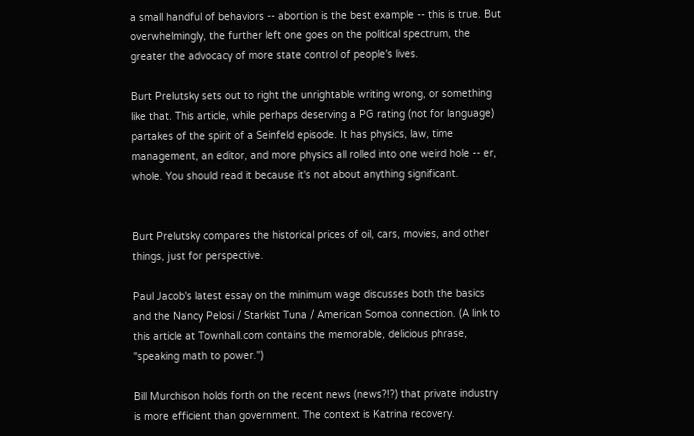a small handful of behaviors -- abortion is the best example -- this is true. But overwhelmingly, the further left one goes on the political spectrum, the greater the advocacy of more state control of people's lives.

Burt Prelutsky sets out to right the unrightable writing wrong, or something like that. This article, while perhaps deserving a PG rating (not for language) partakes of the spirit of a Seinfeld episode. It has physics, law, time management, an editor, and more physics all rolled into one weird hole -- er, whole. You should read it because it's not about anything significant.


Burt Prelutsky compares the historical prices of oil, cars, movies, and other things, just for perspective.

Paul Jacob's latest essay on the minimum wage discusses both the basics and the Nancy Pelosi / Starkist Tuna / American Somoa connection. (A link to this article at Townhall.com contains the memorable, delicious phrase, "speaking math to power.")

Bill Murchison holds forth on the recent news (news?!?) that private industry is more efficient than government. The context is Katrina recovery.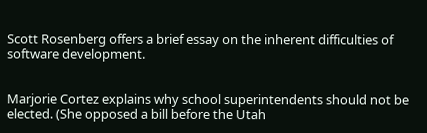Scott Rosenberg offers a brief essay on the inherent difficulties of software development.


Marjorie Cortez explains why school superintendents should not be elected. (She opposed a bill before the Utah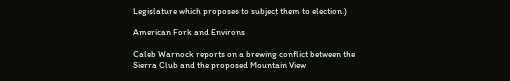Legislature which proposes to subject them to election.)

American Fork and Environs

Caleb Warnock reports on a brewing conflict between the Sierra Club and the proposed Mountain View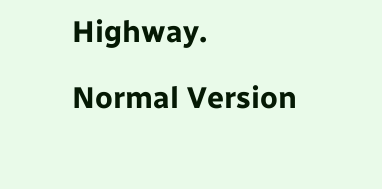Highway.

Normal Version